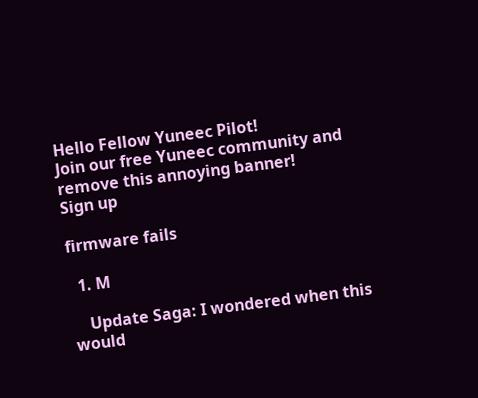Hello Fellow Yuneec Pilot!
Join our free Yuneec community and remove this annoying banner!
Sign up

firmware fails

  1. M

    Update Saga: I wondered when this would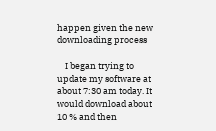happen given the new downloading process

    I began trying to update my software at about 7:30 am today. It would download about 10 % and then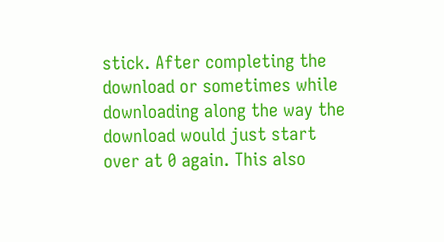stick. After completing the download or sometimes while downloading along the way the download would just start over at 0 again. This also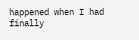happened when I had finally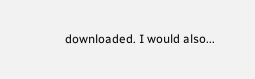downloaded. I would also...